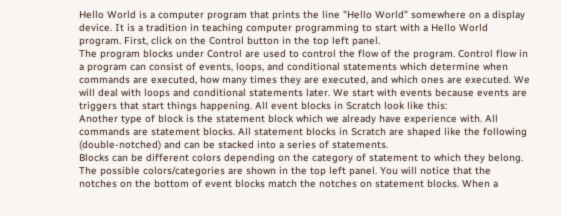Hello World is a computer program that prints the line "Hello World" somewhere on a display device. It is a tradition in teaching computer programming to start with a Hello World program. First, click on the Control button in the top left panel.
The program blocks under Control are used to control the flow of the program. Control flow in a program can consist of events, loops, and conditional statements which determine when commands are executed, how many times they are executed, and which ones are executed. We will deal with loops and conditional statements later. We start with events because events are triggers that start things happening. All event blocks in Scratch look like this:
Another type of block is the statement block which we already have experience with. All commands are statement blocks. All statement blocks in Scratch are shaped like the following (double-notched) and can be stacked into a series of statements.
Blocks can be different colors depending on the category of statement to which they belong. The possible colors/categories are shown in the top left panel. You will notice that the notches on the bottom of event blocks match the notches on statement blocks. When a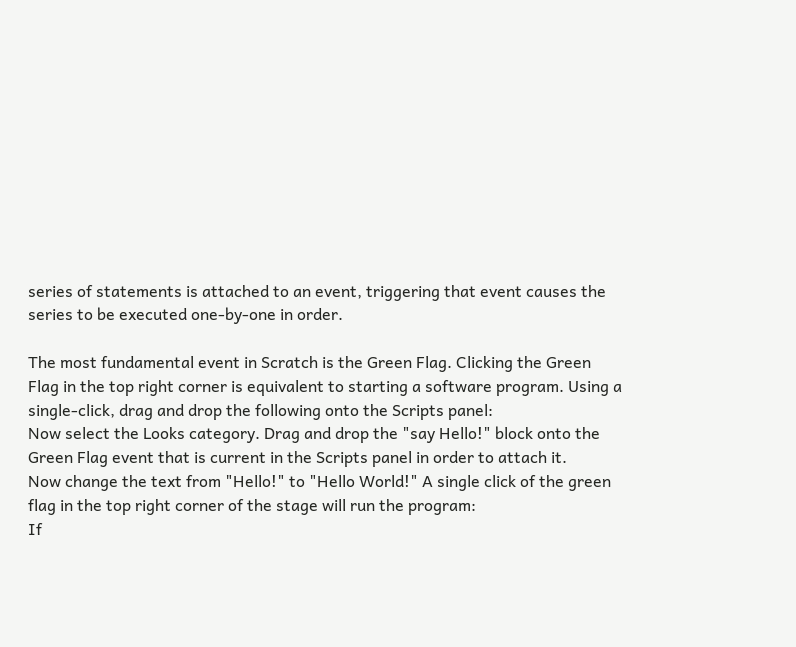series of statements is attached to an event, triggering that event causes the series to be executed one-by-one in order.

The most fundamental event in Scratch is the Green Flag. Clicking the Green Flag in the top right corner is equivalent to starting a software program. Using a single-click, drag and drop the following onto the Scripts panel:
Now select the Looks category. Drag and drop the "say Hello!" block onto the Green Flag event that is current in the Scripts panel in order to attach it.
Now change the text from "Hello!" to "Hello World!" A single click of the green flag in the top right corner of the stage will run the program:
If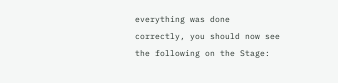everything was done correctly, you should now see the following on the Stage: